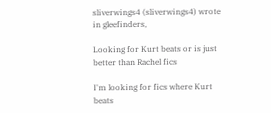sliverwings4 (sliverwings4) wrote in gleefinders,

Looking for Kurt beats or is just better than Rachel fics

I'm looking for fics where Kurt beats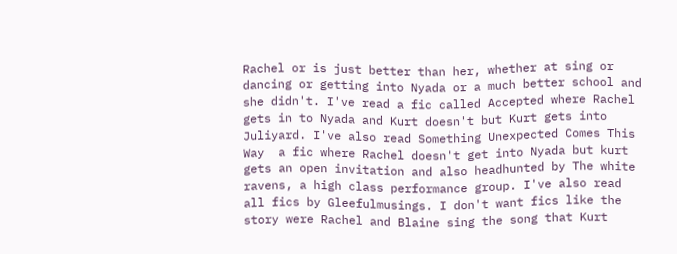Rachel or is just better than her, whether at sing or dancing or getting into Nyada or a much better school and she didn't. I've read a fic called Accepted where Rachel gets in to Nyada and Kurt doesn't but Kurt gets into Juliyard. I've also read Something Unexpected Comes This Way  a fic where Rachel doesn't get into Nyada but kurt gets an open invitation and also headhunted by The white ravens, a high class performance group. I've also read all fics by Gleefulmusings. I don't want fics like the story were Rachel and Blaine sing the song that Kurt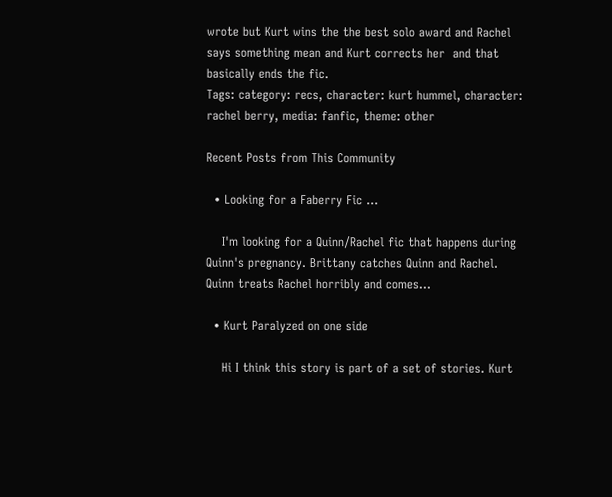wrote but Kurt wins the the best solo award and Rachel says something mean and Kurt corrects her  and that basically ends the fic.
Tags: category: recs, character: kurt hummel, character: rachel berry, media: fanfic, theme: other

Recent Posts from This Community

  • Looking for a Faberry Fic ...

    I'm looking for a Quinn/Rachel fic that happens during Quinn's pregnancy. Brittany catches Quinn and Rachel. Quinn treats Rachel horribly and comes…

  • Kurt Paralyzed on one side

    Hi I think this story is part of a set of stories. Kurt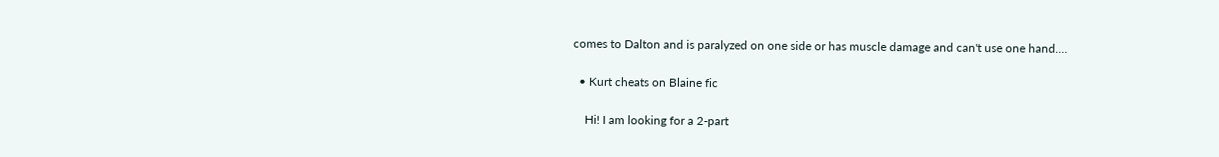comes to Dalton and is paralyzed on one side or has muscle damage and can't use one hand.…

  • Kurt cheats on Blaine fic

    Hi! I am looking for a 2-part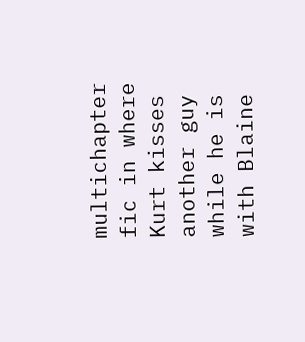multichapter fic in where Kurt kisses another guy while he is with Blaine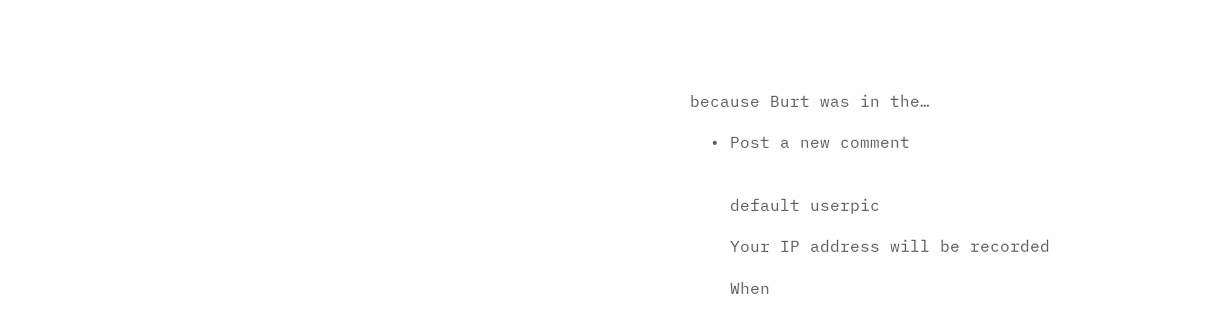because Burt was in the…

  • Post a new comment


    default userpic

    Your IP address will be recorded

    When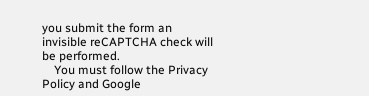you submit the form an invisible reCAPTCHA check will be performed.
    You must follow the Privacy Policy and Google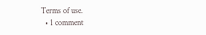Terms of use.
  • 1 comment